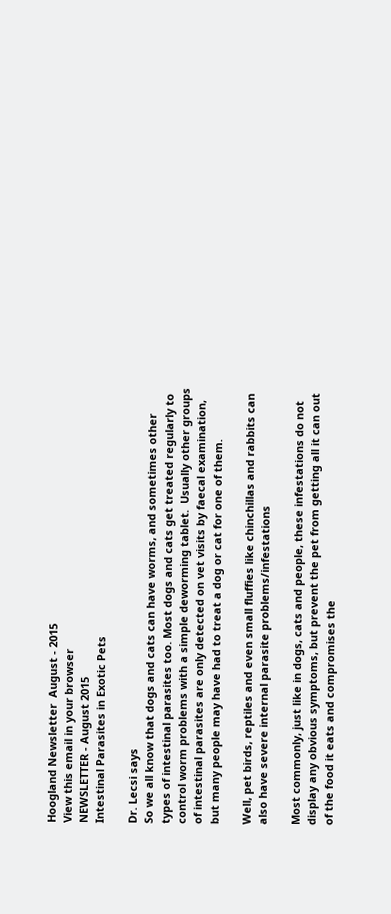Hoogland Newsletter  August - 2015
View this email in your browser
NEWSLETTER - August 2015
Intestinal Parasites in Exotic Pets

Dr. Lecsi says
So we all know that dogs and cats can have worms, and sometimes other types of intestinal parasites too. Most dogs and cats get treated regularly to control worm problems with a simple deworming tablet.  Usually other groups of intestinal parasites are only detected on vet visits by faecal examination, but many people may have had to treat a dog or cat for one of them.

Well, pet birds, reptiles and even small fluffies like chinchillas and rabbits can also have severe internal parasite problems/infestations

Most commonly, just like in dogs, cats and people, these infestations do not display any obvious symptoms, but prevent the pet from getting all it can out of the food it eats and compromises the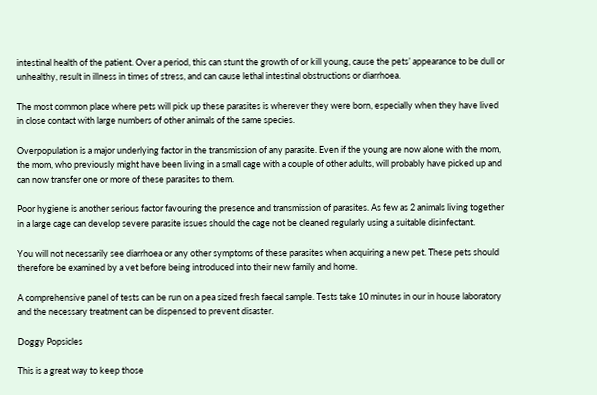intestinal health of the patient. Over a period, this can stunt the growth of or kill young, cause the pets’ appearance to be dull or unhealthy, result in illness in times of stress, and can cause lethal intestinal obstructions or diarrhoea.

The most common place where pets will pick up these parasites is wherever they were born, especially when they have lived in close contact with large numbers of other animals of the same species.

Overpopulation is a major underlying factor in the transmission of any parasite. Even if the young are now alone with the mom, the mom, who previously might have been living in a small cage with a couple of other adults, will probably have picked up and can now transfer one or more of these parasites to them.

Poor hygiene is another serious factor favouring the presence and transmission of parasites. As few as 2 animals living together in a large cage can develop severe parasite issues should the cage not be cleaned regularly using a suitable disinfectant.

You will not necessarily see diarrhoea or any other symptoms of these parasites when acquiring a new pet. These pets should therefore be examined by a vet before being introduced into their new family and home.

A comprehensive panel of tests can be run on a pea sized fresh faecal sample. Tests take 10 minutes in our in house laboratory and the necessary treatment can be dispensed to prevent disaster.

Doggy Popsicles

This is a great way to keep those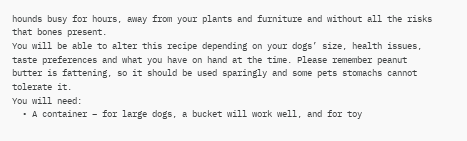hounds busy for hours, away from your plants and furniture and without all the risks that bones present.
You will be able to alter this recipe depending on your dogs’ size, health issues, taste preferences and what you have on hand at the time. Please remember peanut butter is fattening, so it should be used sparingly and some pets stomachs cannot tolerate it.
You will need:
  • A container – for large dogs, a bucket will work well, and for toy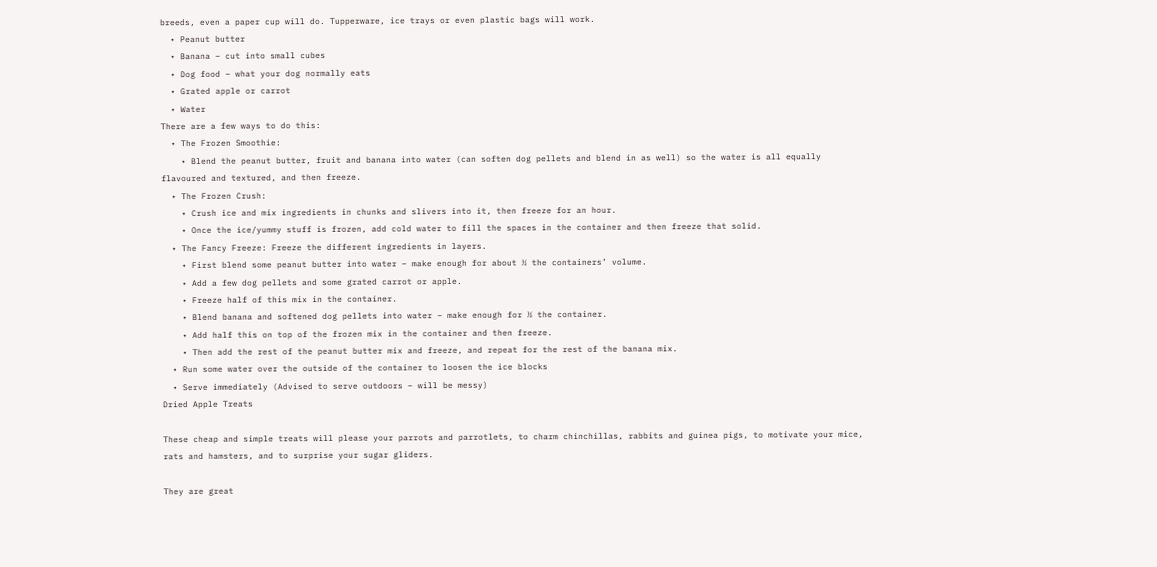breeds, even a paper cup will do. Tupperware, ice trays or even plastic bags will work.
  • Peanut butter
  • Banana – cut into small cubes
  • Dog food – what your dog normally eats
  • Grated apple or carrot
  • Water
There are a few ways to do this:
  • The Frozen Smoothie:
    • Blend the peanut butter, fruit and banana into water (can soften dog pellets and blend in as well) so the water is all equally flavoured and textured, and then freeze.
  • The Frozen Crush:
    • Crush ice and mix ingredients in chunks and slivers into it, then freeze for an hour.
    • Once the ice/yummy stuff is frozen, add cold water to fill the spaces in the container and then freeze that solid.
  • The Fancy Freeze: Freeze the different ingredients in layers.
    • First blend some peanut butter into water – make enough for about ½ the containers’ volume.
    • Add a few dog pellets and some grated carrot or apple.
    • Freeze half of this mix in the container.
    • Blend banana and softened dog pellets into water – make enough for ½ the container.
    • Add half this on top of the frozen mix in the container and then freeze.
    • Then add the rest of the peanut butter mix and freeze, and repeat for the rest of the banana mix.
  • Run some water over the outside of the container to loosen the ice blocks
  • Serve immediately (Advised to serve outdoors – will be messy)
Dried Apple Treats

These cheap and simple treats will please your parrots and parrotlets, to charm chinchillas, rabbits and guinea pigs, to motivate your mice, rats and hamsters, and to surprise your sugar gliders.

They are great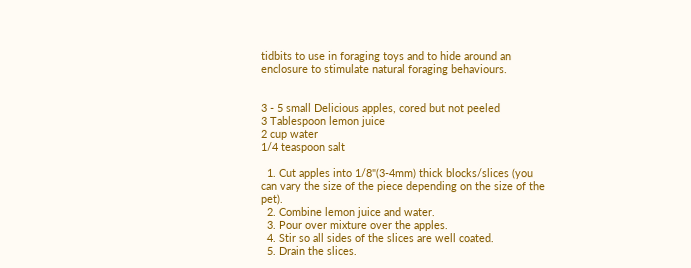tidbits to use in foraging toys and to hide around an enclosure to stimulate natural foraging behaviours.


3 - 5 small Delicious apples, cored but not peeled
3 Tablespoon lemon juice
2 cup water
1/4 teaspoon salt

  1. Cut apples into 1/8"(3-4mm) thick blocks/slices (you can vary the size of the piece depending on the size of the pet).
  2. Combine lemon juice and water.
  3. Pour over mixture over the apples.
  4. Stir so all sides of the slices are well coated.
  5. Drain the slices.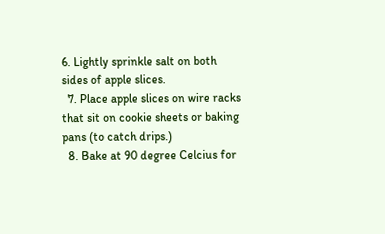6. Lightly sprinkle salt on both sides of apple slices.
  7. Place apple slices on wire racks that sit on cookie sheets or baking pans (to catch drips.)
  8. Bake at 90 degree Celcius for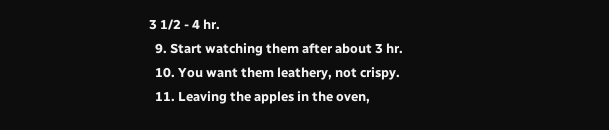3 1/2 - 4 hr.
  9. Start watching them after about 3 hr.
  10. You want them leathery, not crispy.
  11. Leaving the apples in the oven,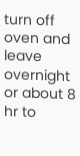turn off oven and leave overnight or about 8 hr to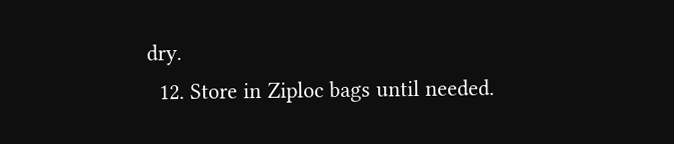dry.
  12. Store in Ziploc bags until needed.